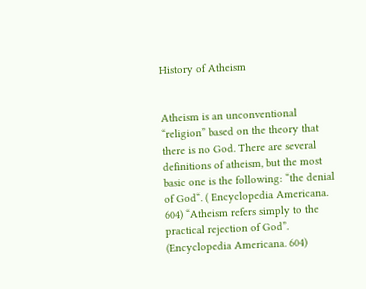History of Atheism


Atheism is an unconventional “religion” based on the theory that there is no God. There are several definitions of atheism, but the most basic one is the following: “the denial of God“. ( Encyclopedia Americana. 604) “Atheism refers simply to the practical rejection of God”. (Encyclopedia Americana. 604)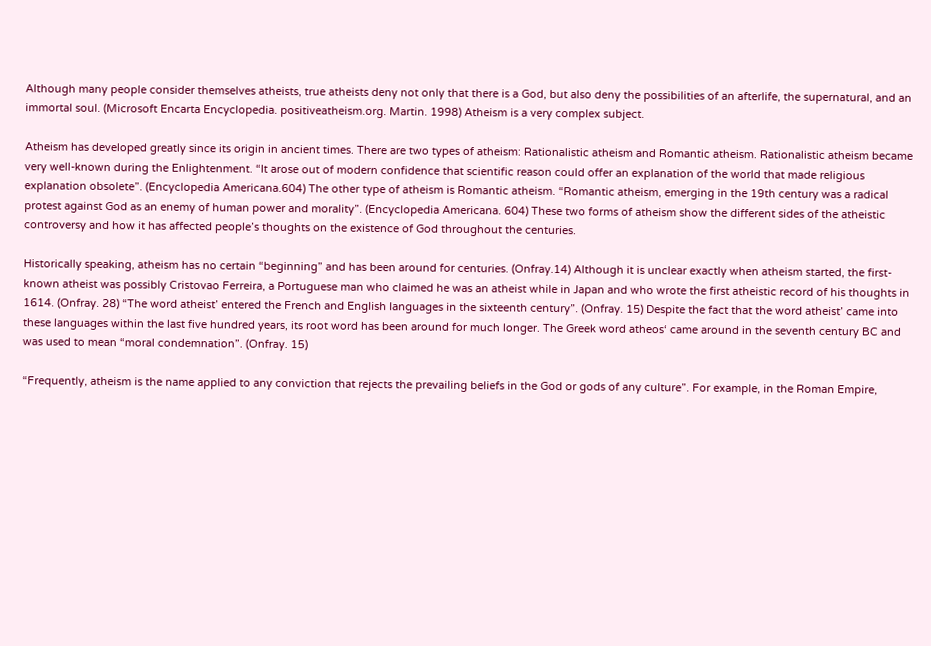Although many people consider themselves atheists, true atheists deny not only that there is a God, but also deny the possibilities of an afterlife, the supernatural, and an immortal soul. (Microsoft Encarta Encyclopedia. positiveatheism.org. Martin. 1998) Atheism is a very complex subject.

Atheism has developed greatly since its origin in ancient times. There are two types of atheism: Rationalistic atheism and Romantic atheism. Rationalistic atheism became very well-known during the Enlightenment. “It arose out of modern confidence that scientific reason could offer an explanation of the world that made religious explanation obsolete”. (Encyclopedia Americana.604) The other type of atheism is Romantic atheism. “Romantic atheism, emerging in the 19th century was a radical protest against God as an enemy of human power and morality”. (Encyclopedia Americana. 604) These two forms of atheism show the different sides of the atheistic controversy and how it has affected people’s thoughts on the existence of God throughout the centuries.

Historically speaking, atheism has no certain “beginning” and has been around for centuries. (Onfray.14) Although it is unclear exactly when atheism started, the first-known atheist was possibly Cristovao Ferreira, a Portuguese man who claimed he was an atheist while in Japan and who wrote the first atheistic record of his thoughts in 1614. (Onfray. 28) “The word atheist’ entered the French and English languages in the sixteenth century”. (Onfray. 15) Despite the fact that the word atheist’ came into these languages within the last five hundred years, its root word has been around for much longer. The Greek word atheos‘ came around in the seventh century BC and was used to mean “moral condemnation”. (Onfray. 15)

“Frequently, atheism is the name applied to any conviction that rejects the prevailing beliefs in the God or gods of any culture”. For example, in the Roman Empire,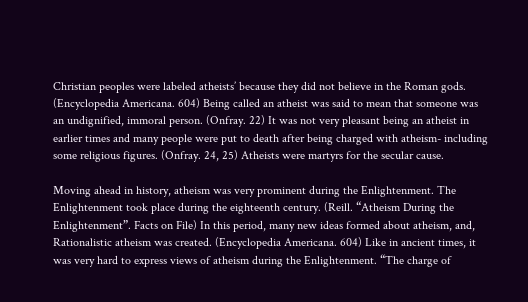Christian peoples were labeled atheists’ because they did not believe in the Roman gods. (Encyclopedia Americana. 604) Being called an atheist was said to mean that someone was an undignified, immoral person. (Onfray. 22) It was not very pleasant being an atheist in earlier times and many people were put to death after being charged with atheism- including some religious figures. (Onfray. 24, 25) Atheists were martyrs for the secular cause.

Moving ahead in history, atheism was very prominent during the Enlightenment. The Enlightenment took place during the eighteenth century. (Reill. “Atheism During the Enlightenment”. Facts on File) In this period, many new ideas formed about atheism, and, Rationalistic atheism was created. (Encyclopedia Americana. 604) Like in ancient times, it was very hard to express views of atheism during the Enlightenment. “The charge of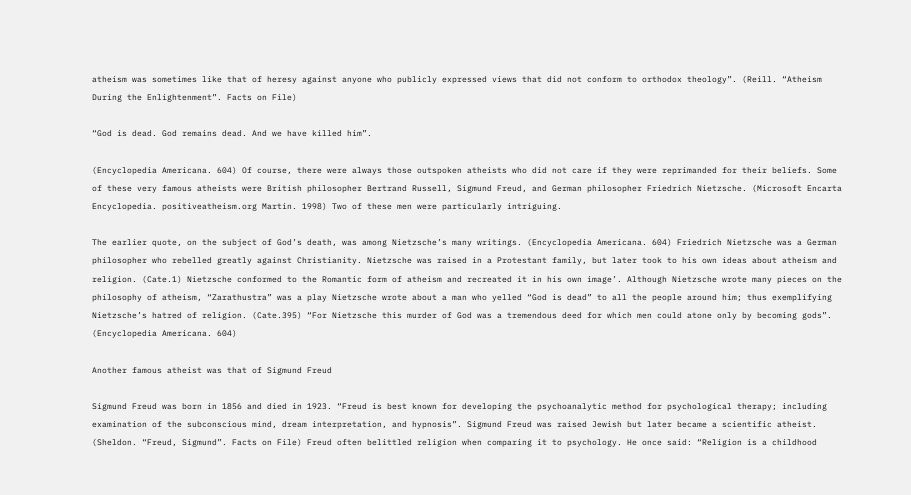atheism was sometimes like that of heresy against anyone who publicly expressed views that did not conform to orthodox theology”. (Reill. “Atheism During the Enlightenment”. Facts on File)

“God is dead. God remains dead. And we have killed him”.

(Encyclopedia Americana. 604) Of course, there were always those outspoken atheists who did not care if they were reprimanded for their beliefs. Some of these very famous atheists were British philosopher Bertrand Russell, Sigmund Freud, and German philosopher Friedrich Nietzsche. (Microsoft Encarta Encyclopedia. positiveatheism.org Martin. 1998) Two of these men were particularly intriguing.

The earlier quote, on the subject of God’s death, was among Nietzsche’s many writings. (Encyclopedia Americana. 604) Friedrich Nietzsche was a German philosopher who rebelled greatly against Christianity. Nietzsche was raised in a Protestant family, but later took to his own ideas about atheism and religion. (Cate.1) Nietzsche conformed to the Romantic form of atheism and recreated it in his own image’. Although Nietzsche wrote many pieces on the philosophy of atheism, “Zarathustra” was a play Nietzsche wrote about a man who yelled “God is dead” to all the people around him; thus exemplifying Nietzsche’s hatred of religion. (Cate.395) “For Nietzsche this murder of God was a tremendous deed for which men could atone only by becoming gods”. (Encyclopedia Americana. 604)

Another famous atheist was that of Sigmund Freud

Sigmund Freud was born in 1856 and died in 1923. “Freud is best known for developing the psychoanalytic method for psychological therapy; including examination of the subconscious mind, dream interpretation, and hypnosis”. Sigmund Freud was raised Jewish but later became a scientific atheist. (Sheldon. “Freud, Sigmund”. Facts on File) Freud often belittled religion when comparing it to psychology. He once said: “Religion is a childhood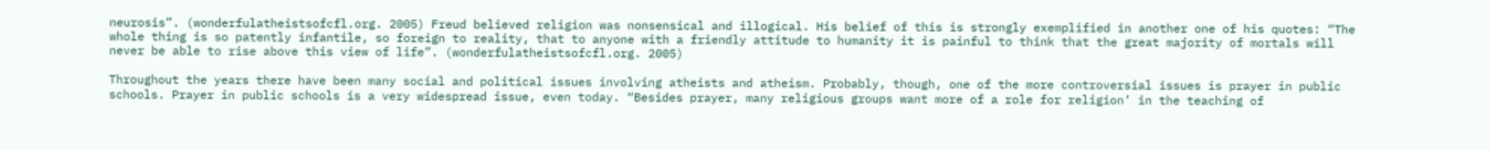neurosis”. (wonderfulatheistsofcfl.org. 2005) Freud believed religion was nonsensical and illogical. His belief of this is strongly exemplified in another one of his quotes: “The whole thing is so patently infantile, so foreign to reality, that to anyone with a friendly attitude to humanity it is painful to think that the great majority of mortals will never be able to rise above this view of life”. (wonderfulatheistsofcfl.org. 2005)

Throughout the years there have been many social and political issues involving atheists and atheism. Probably, though, one of the more controversial issues is prayer in public schools. Prayer in public schools is a very widespread issue, even today. “Besides prayer, many religious groups want more of a role for religion’ in the teaching of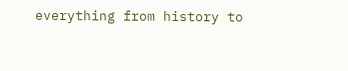everything from history to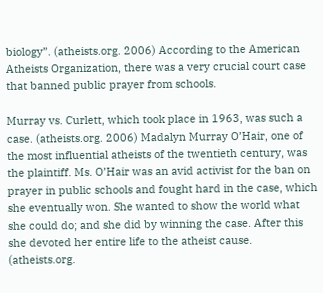biology”. (atheists.org. 2006) According to the American Atheists Organization, there was a very crucial court case that banned public prayer from schools.

Murray vs. Curlett, which took place in 1963, was such a case. (atheists.org. 2006) Madalyn Murray O’Hair, one of the most influential atheists of the twentieth century, was the plaintiff. Ms. O’Hair was an avid activist for the ban on prayer in public schools and fought hard in the case, which she eventually won. She wanted to show the world what she could do; and she did by winning the case. After this she devoted her entire life to the atheist cause. (atheists.org.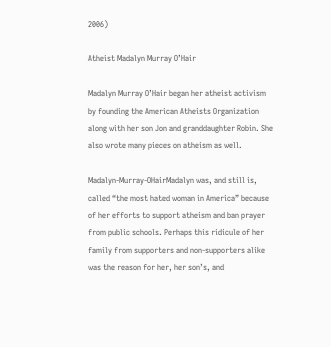2006)

Atheist Madalyn Murray O’Hair

Madalyn Murray O’Hair began her atheist activism by founding the American Atheists Organization along with her son Jon and granddaughter Robin. She also wrote many pieces on atheism as well.

Madalyn-Murray-OHairMadalyn was, and still is, called “the most hated woman in America” because of her efforts to support atheism and ban prayer from public schools. Perhaps this ridicule of her family from supporters and non-supporters alike was the reason for her, her son’s, and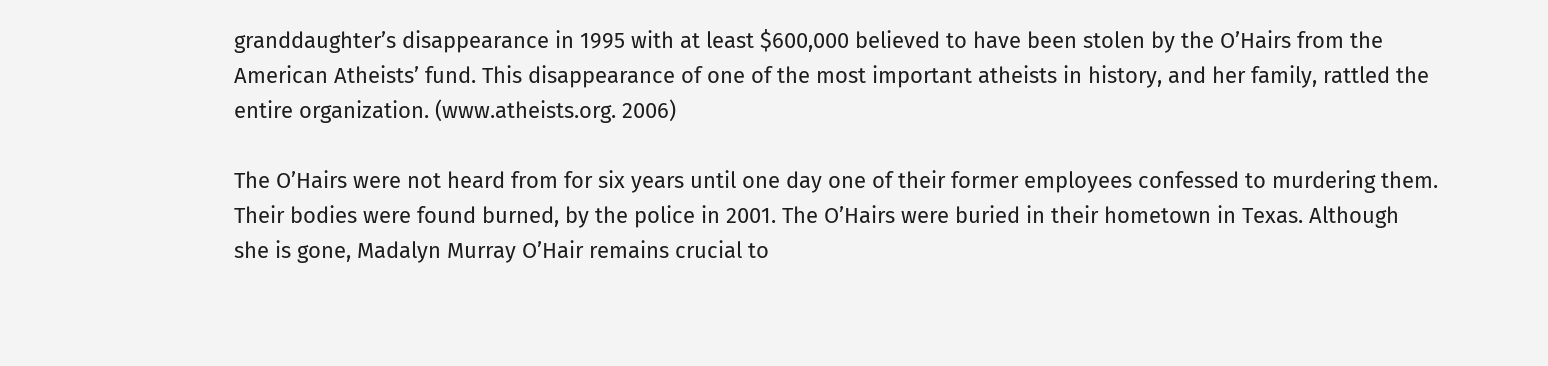granddaughter’s disappearance in 1995 with at least $600,000 believed to have been stolen by the O’Hairs from the American Atheists’ fund. This disappearance of one of the most important atheists in history, and her family, rattled the entire organization. (www.atheists.org. 2006)

The O’Hairs were not heard from for six years until one day one of their former employees confessed to murdering them. Their bodies were found burned, by the police in 2001. The O’Hairs were buried in their hometown in Texas. Although she is gone, Madalyn Murray O’Hair remains crucial to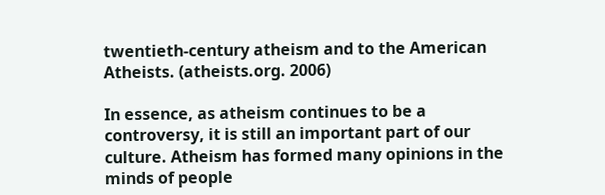twentieth-century atheism and to the American Atheists. (atheists.org. 2006)

In essence, as atheism continues to be a controversy, it is still an important part of our culture. Atheism has formed many opinions in the minds of people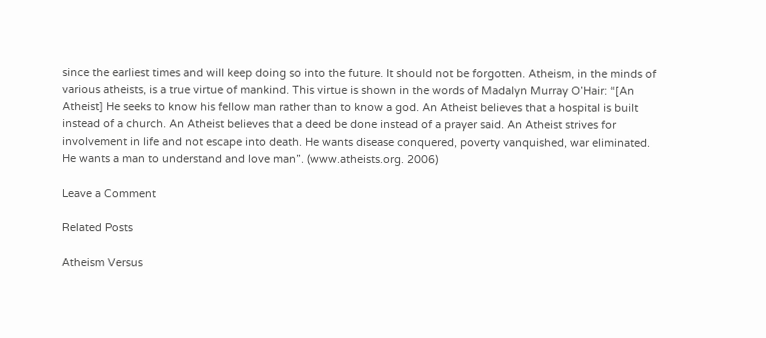since the earliest times and will keep doing so into the future. It should not be forgotten. Atheism, in the minds of various atheists, is a true virtue of mankind. This virtue is shown in the words of Madalyn Murray O’Hair: “[An Atheist] He seeks to know his fellow man rather than to know a god. An Atheist believes that a hospital is built instead of a church. An Atheist believes that a deed be done instead of a prayer said. An Atheist strives for involvement in life and not escape into death. He wants disease conquered, poverty vanquished, war eliminated. He wants a man to understand and love man”. (www.atheists.org. 2006)

Leave a Comment

Related Posts

Atheism Versus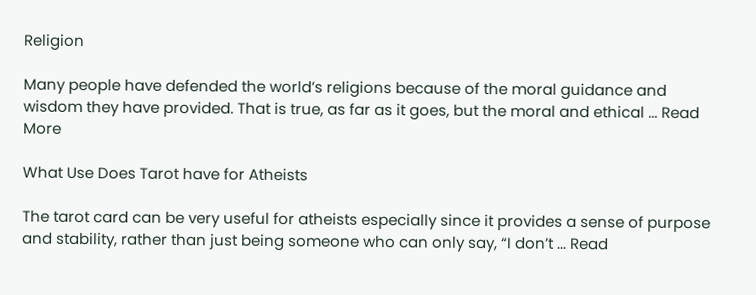Religion

Many people have defended the world’s religions because of the moral guidance and wisdom they have provided. That is true, as far as it goes, but the moral and ethical ... Read More

What Use Does Tarot have for Atheists

The tarot card can be very useful for atheists especially since it provides a sense of purpose and stability, rather than just being someone who can only say, “I don’t ... Read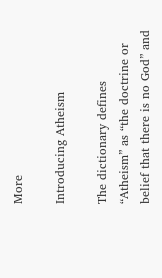More

Introducing Atheism

The dictionary defines “Atheism” as “the doctrine or belief that there is no God” and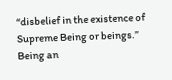“disbelief in the existence of Supreme Being or beings.” Being an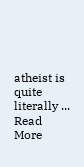atheist is quite literally ... Read More